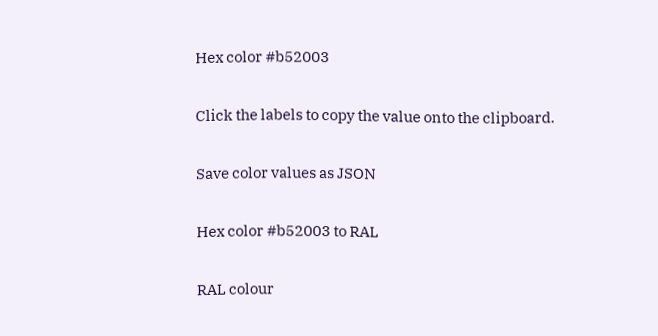Hex color #b52003

Click the labels to copy the value onto the clipboard.

Save color values as JSON

Hex color #b52003 to RAL

RAL colour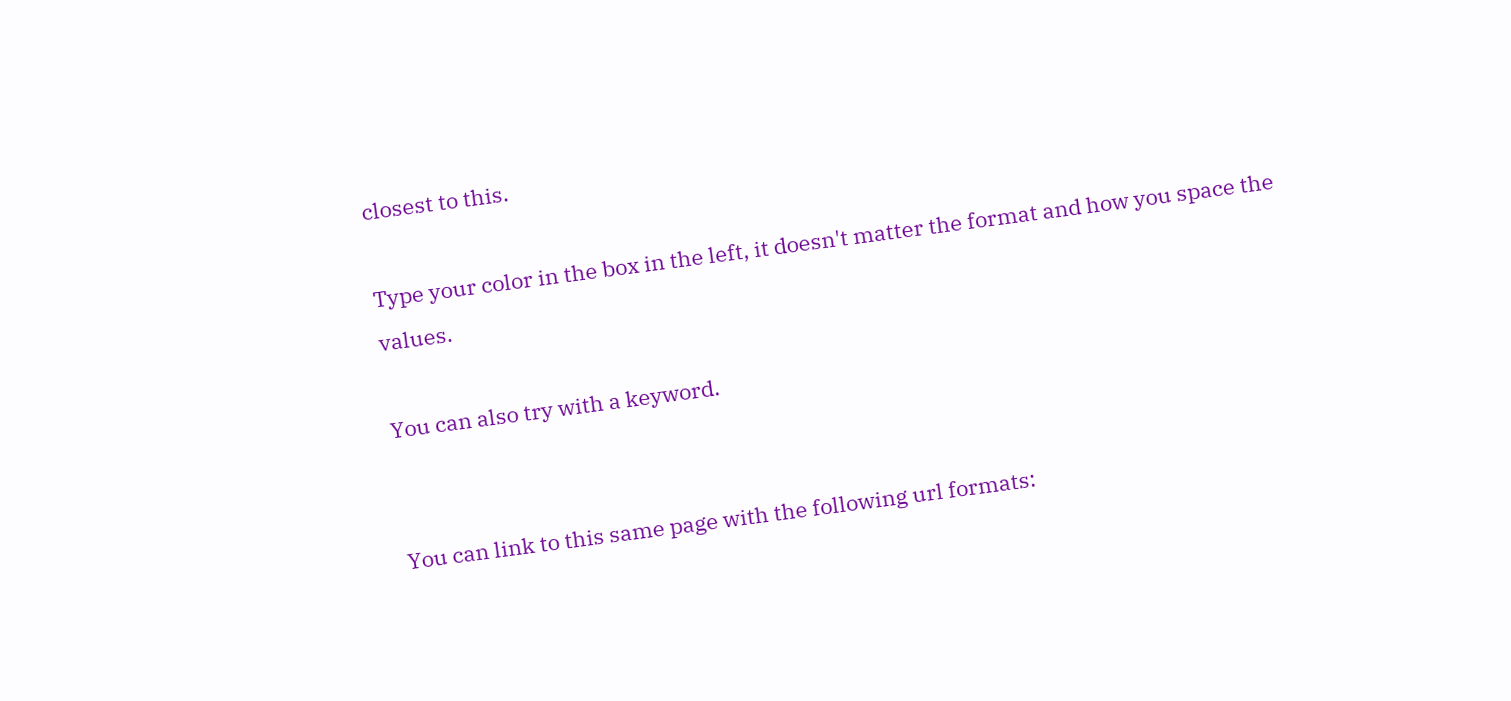closest to this.

Type your color in the box in the left, it doesn't matter the format and how you space the values.

You can also try with a keyword.


You can link to this same page with the following url formats: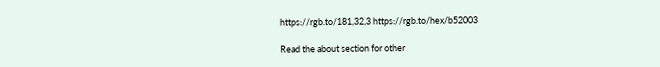https://rgb.to/181,32,3 https://rgb.to/hex/b52003

Read the about section for other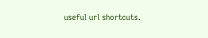useful url shortcuts.